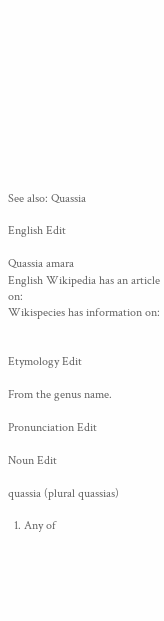See also: Quassia

English Edit

Quassia amara
English Wikipedia has an article on:
Wikispecies has information on:


Etymology Edit

From the genus name.

Pronunciation Edit

Noun Edit

quassia (plural quassias)

  1. Any of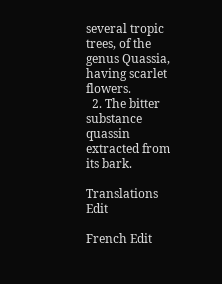several tropic trees, of the genus Quassia, having scarlet flowers.
  2. The bitter substance quassin extracted from its bark.

Translations Edit

French Edit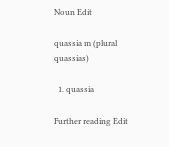Noun Edit

quassia m (plural quassias)

  1. quassia

Further reading Edit